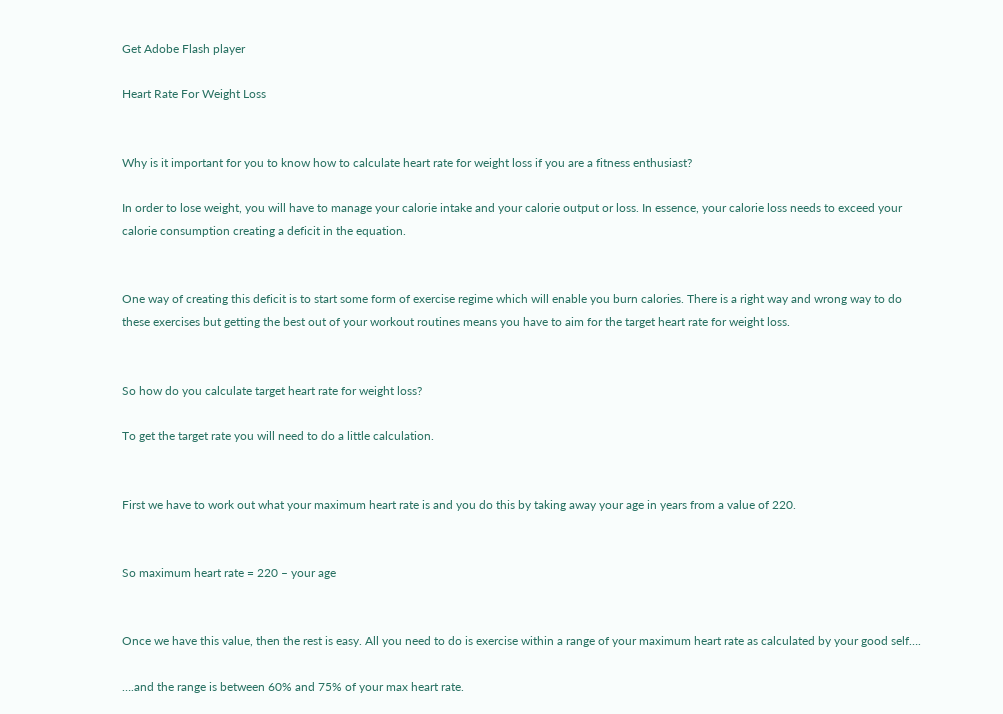Get Adobe Flash player

Heart Rate For Weight Loss


Why is it important for you to know how to calculate heart rate for weight loss if you are a fitness enthusiast?

In order to lose weight, you will have to manage your calorie intake and your calorie output or loss. In essence, your calorie loss needs to exceed your calorie consumption creating a deficit in the equation.


One way of creating this deficit is to start some form of exercise regime which will enable you burn calories. There is a right way and wrong way to do these exercises but getting the best out of your workout routines means you have to aim for the target heart rate for weight loss.


So how do you calculate target heart rate for weight loss?

To get the target rate you will need to do a little calculation.


First we have to work out what your maximum heart rate is and you do this by taking away your age in years from a value of 220.


So maximum heart rate = 220 – your age


Once we have this value, then the rest is easy. All you need to do is exercise within a range of your maximum heart rate as calculated by your good self….

….and the range is between 60% and 75% of your max heart rate.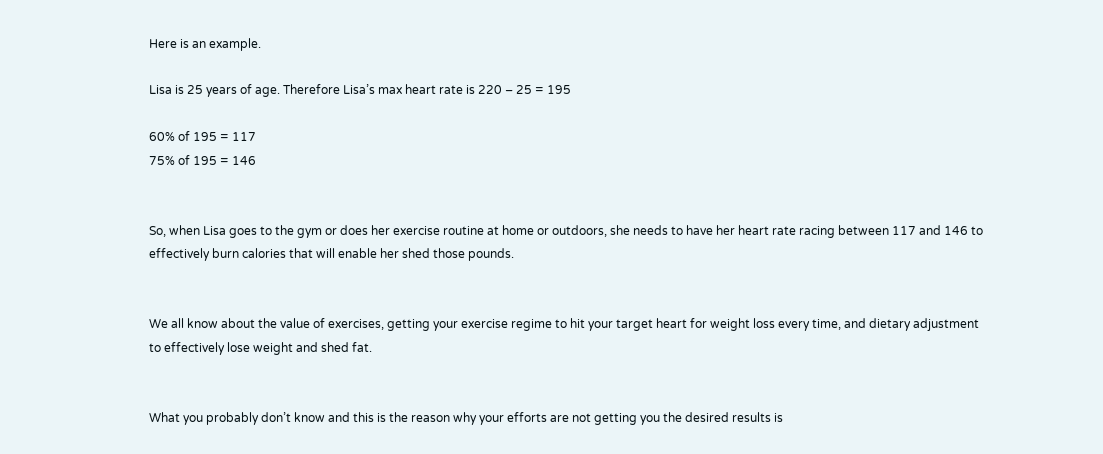Here is an example.

Lisa is 25 years of age. Therefore Lisa’s max heart rate is 220 – 25 = 195

60% of 195 = 117
75% of 195 = 146


So, when Lisa goes to the gym or does her exercise routine at home or outdoors, she needs to have her heart rate racing between 117 and 146 to effectively burn calories that will enable her shed those pounds.


We all know about the value of exercises, getting your exercise regime to hit your target heart for weight loss every time, and dietary adjustment to effectively lose weight and shed fat.


What you probably don’t know and this is the reason why your efforts are not getting you the desired results is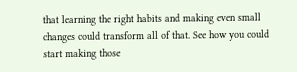that learning the right habits and making even small changes could transform all of that. See how you could start making those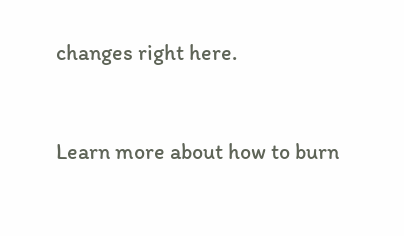changes right here.


Learn more about how to burn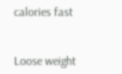calories fast


Loose weight